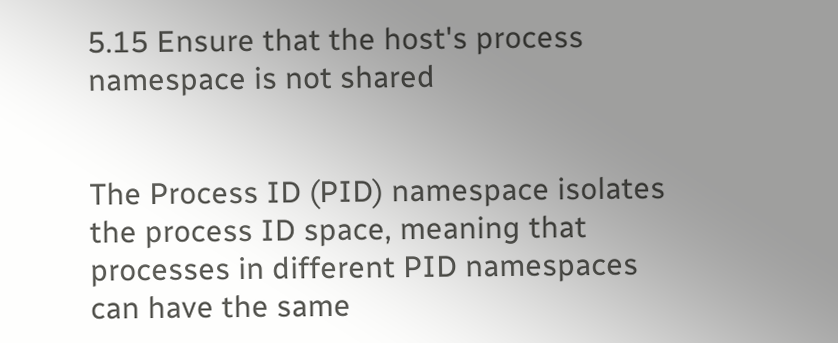5.15 Ensure that the host's process namespace is not shared


The Process ID (PID) namespace isolates the process ID space, meaning that processes in different PID namespaces can have the same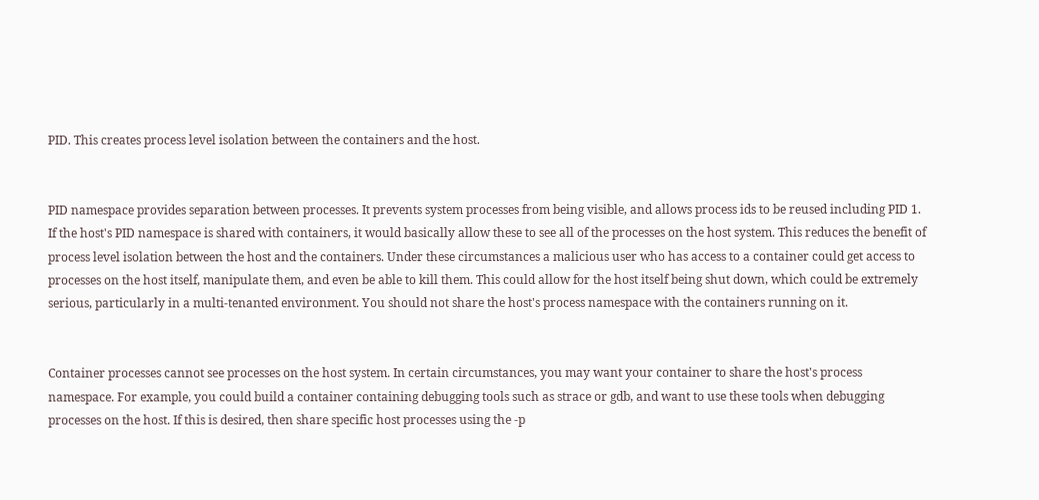PID. This creates process level isolation between the containers and the host.


PID namespace provides separation between processes. It prevents system processes from being visible, and allows process ids to be reused including PID 1. If the host's PID namespace is shared with containers, it would basically allow these to see all of the processes on the host system. This reduces the benefit of process level isolation between the host and the containers. Under these circumstances a malicious user who has access to a container could get access to processes on the host itself, manipulate them, and even be able to kill them. This could allow for the host itself being shut down, which could be extremely serious, particularly in a multi-tenanted environment. You should not share the host's process namespace with the containers running on it.


Container processes cannot see processes on the host system. In certain circumstances, you may want your container to share the host's process namespace. For example, you could build a container containing debugging tools such as strace or gdb, and want to use these tools when debugging processes on the host. If this is desired, then share specific host processes using the -p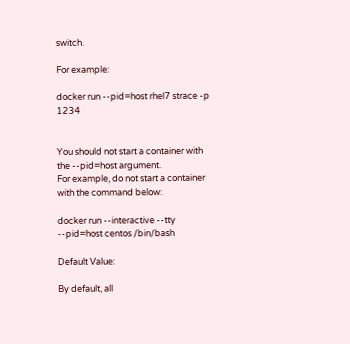switch.

For example:

docker run --pid=host rhel7 strace -p 1234


You should not start a container with the --pid=host argument.
For example, do not start a container with the command below:

docker run --interactive --tty --pid=host centos /bin/bash

Default Value:

By default, all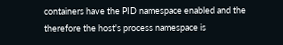containers have the PID namespace enabled and the therefore the host's process namespace is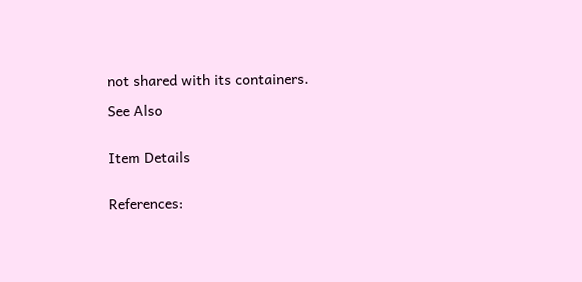not shared with its containers.

See Also


Item Details


References: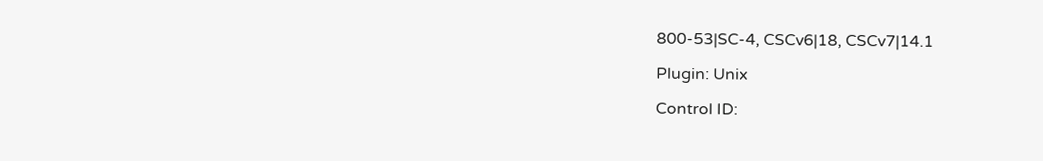800-53|SC-4, CSCv6|18, CSCv7|14.1

Plugin: Unix

Control ID: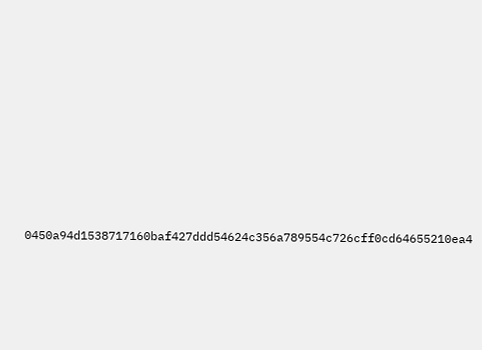0450a94d1538717160baf427ddd54624c356a789554c726cff0cd64655210ea4